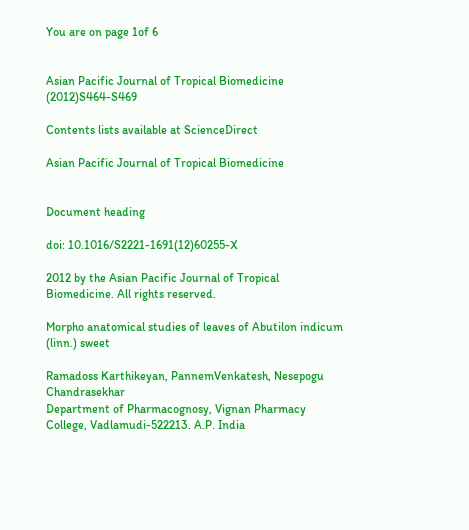You are on page 1of 6


Asian Pacific Journal of Tropical Biomedicine (2012)S464-S469

Contents lists available at ScienceDirect

Asian Pacific Journal of Tropical Biomedicine


Document heading

doi: 10.1016/S2221-1691(12)60255-X

2012 by the Asian Pacific Journal of Tropical Biomedicine. All rights reserved.

Morpho anatomical studies of leaves of Abutilon indicum (linn.) sweet

Ramadoss Karthikeyan, PannemVenkatesh, Nesepogu Chandrasekhar
Department of Pharmacognosy, Vignan Pharmacy College, Vadlamudi-522213. A.P. India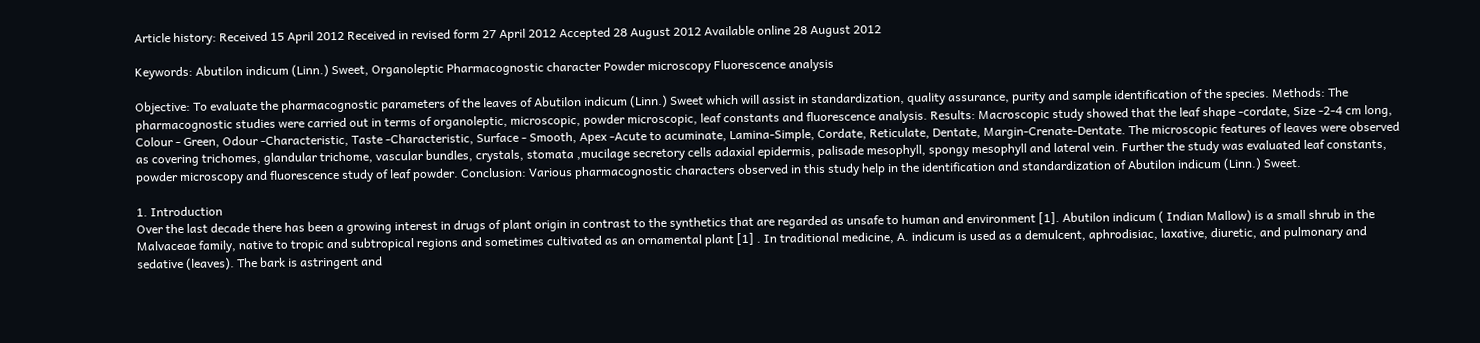Article history: Received 15 April 2012 Received in revised form 27 April 2012 Accepted 28 August 2012 Available online 28 August 2012

Keywords: Abutilon indicum (Linn.) Sweet, Organoleptic Pharmacognostic character Powder microscopy Fluorescence analysis

Objective: To evaluate the pharmacognostic parameters of the leaves of Abutilon indicum (Linn.) Sweet which will assist in standardization, quality assurance, purity and sample identification of the species. Methods: The pharmacognostic studies were carried out in terms of organoleptic, microscopic, powder microscopic, leaf constants and fluorescence analysis. Results: Macroscopic study showed that the leaf shape -cordate, Size -2-4 cm long, Colour - Green, Odour -Characteristic, Taste -Characteristic, Surface - Smooth, Apex -Acute to acuminate, Lamina-Simple, Cordate, Reticulate, Dentate, Margin-Crenate-Dentate. The microscopic features of leaves were observed as covering trichomes, glandular trichome, vascular bundles, crystals, stomata ,mucilage secretory cells adaxial epidermis, palisade mesophyll, spongy mesophyll and lateral vein. Further the study was evaluated leaf constants, powder microscopy and fluorescence study of leaf powder. Conclusion: Various pharmacognostic characters observed in this study help in the identification and standardization of Abutilon indicum (Linn.) Sweet.

1. Introduction
Over the last decade there has been a growing interest in drugs of plant origin in contrast to the synthetics that are regarded as unsafe to human and environment [1]. Abutilon indicum ( Indian Mallow) is a small shrub in the Malvaceae family, native to tropic and subtropical regions and sometimes cultivated as an ornamental plant [1] . In traditional medicine, A. indicum is used as a demulcent, aphrodisiac, laxative, diuretic, and pulmonary and sedative (leaves). The bark is astringent and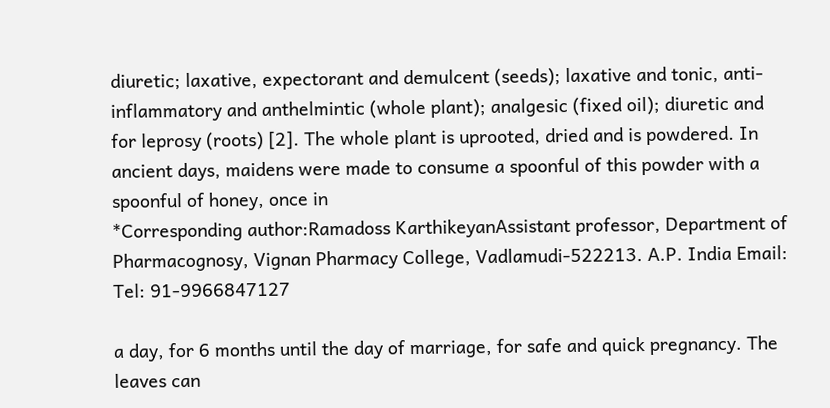diuretic; laxative, expectorant and demulcent (seeds); laxative and tonic, anti-inflammatory and anthelmintic (whole plant); analgesic (fixed oil); diuretic and for leprosy (roots) [2]. The whole plant is uprooted, dried and is powdered. In ancient days, maidens were made to consume a spoonful of this powder with a spoonful of honey, once in
*Corresponding author:Ramadoss KarthikeyanAssistant professor, Department of Pharmacognosy, Vignan Pharmacy College, Vadlamudi-522213. A.P. India Email: Tel: 91-9966847127

a day, for 6 months until the day of marriage, for safe and quick pregnancy. The leaves can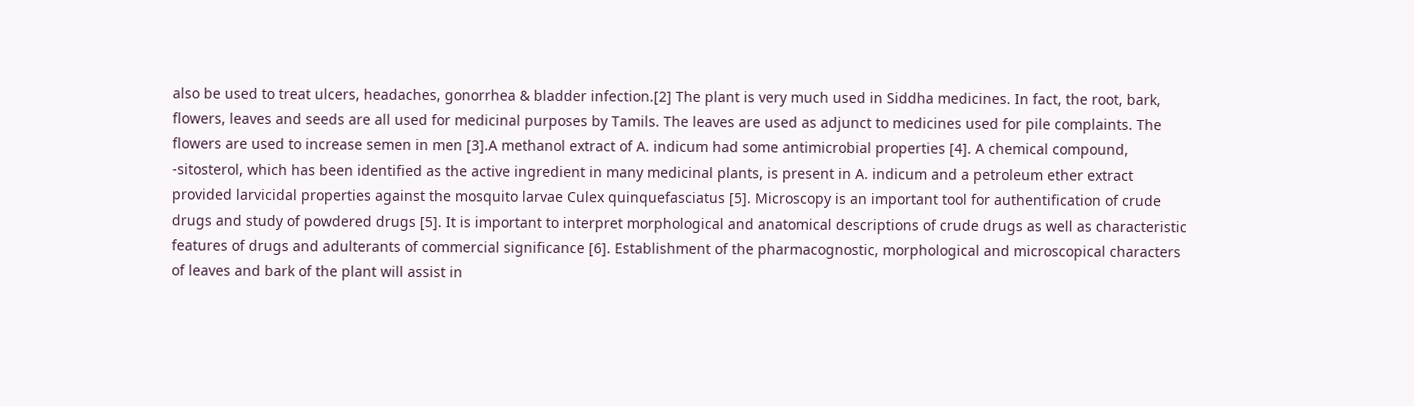also be used to treat ulcers, headaches, gonorrhea & bladder infection.[2] The plant is very much used in Siddha medicines. In fact, the root, bark, flowers, leaves and seeds are all used for medicinal purposes by Tamils. The leaves are used as adjunct to medicines used for pile complaints. The flowers are used to increase semen in men [3].A methanol extract of A. indicum had some antimicrobial properties [4]. A chemical compound, -sitosterol, which has been identified as the active ingredient in many medicinal plants, is present in A. indicum and a petroleum ether extract provided larvicidal properties against the mosquito larvae Culex quinquefasciatus [5]. Microscopy is an important tool for authentification of crude drugs and study of powdered drugs [5]. It is important to interpret morphological and anatomical descriptions of crude drugs as well as characteristic features of drugs and adulterants of commercial significance [6]. Establishment of the pharmacognostic, morphological and microscopical characters of leaves and bark of the plant will assist in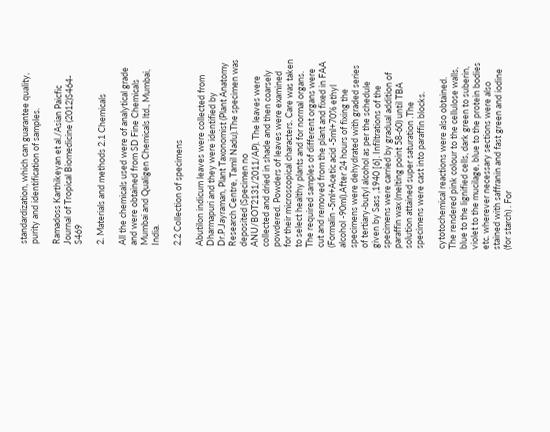standardization, which can guarantee quality, purity and identification of samples.

Ramadoss Karthikeyan et al./Asian Paicfic Journal of Tropical Biomedicine (2012)S464-S469

2. Materials and methods 2.1 Chemicals

All the chemicals used were of analytical grade and were obtained from SD Fine Chemicals Mumbai and Qualigen Chemicals ltd., Mumbai, India.

2.2 Collection of specimens

Abutilon indicum leaves were collected from Dharmapuri and they were identified by Dr.P.Jayraman, Plant Taxonomist (Plant Anatomy Research Centre, Tamil Nadu).The specimen was deposited (Specimen no ANU/BOT2131/2011/AP). The leaves were collected and dried in shade and then coarsely powdered. Powders of leaves were examined for their microscopical characters. Care was taken to select healthy plants and for normal organs. The required samples of different organs were cut and removed from the plant and fixed in FAA (Formalin -5ml+Acetic acid -5ml+70% ethyl alcohol -90ml).After 24 hours of fixing the specimens were dehydrated with graded series of tertiary-butyl alcohol as per the schedule given by Sass ,1940 [6]. Infiltrations of the specimens were carried by gradual addition of paraffin wax (melting point 58-60) until TBA solution attained super saturation .The specimens were cast into paraffin blocks.

cytotochemical reactions were also obtained. The rendered pink colour to the cellulose walls, blue to the lignified cells, dark green to suberin, violet to the mucilage, blue to the protein bodies etc. wherever necessary sections were also stained with saffranin and fast green and iodine (for starch) . For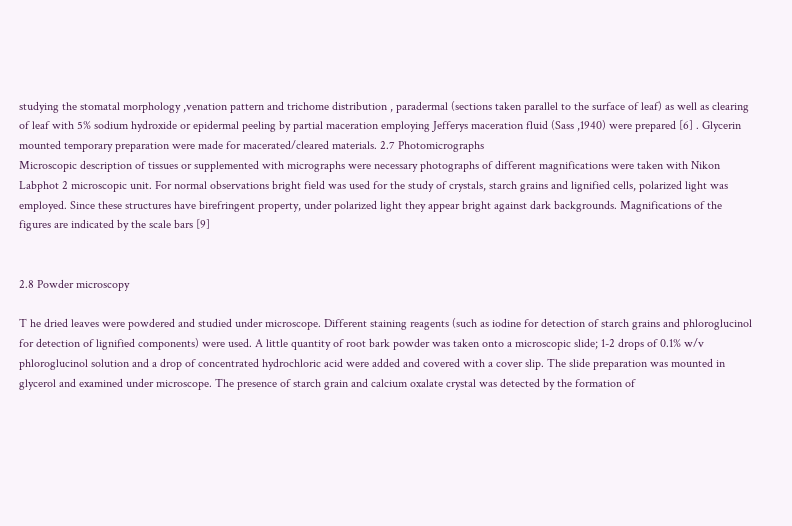studying the stomatal morphology ,venation pattern and trichome distribution , paradermal (sections taken parallel to the surface of leaf) as well as clearing of leaf with 5% sodium hydroxide or epidermal peeling by partial maceration employing Jefferys maceration fluid (Sass ,1940) were prepared [6] . Glycerin mounted temporary preparation were made for macerated/cleared materials. 2.7 Photomicrographs
Microscopic description of tissues or supplemented with micrographs were necessary photographs of different magnifications were taken with Nikon Labphot 2 microscopic unit. For normal observations bright field was used for the study of crystals, starch grains and lignified cells, polarized light was employed. Since these structures have birefringent property, under polarized light they appear bright against dark backgrounds. Magnifications of the figures are indicated by the scale bars [9]


2.8 Powder microscopy

T he dried leaves were powdered and studied under microscope. Different staining reagents (such as iodine for detection of starch grains and phloroglucinol for detection of lignified components) were used. A little quantity of root bark powder was taken onto a microscopic slide; 1-2 drops of 0.1% w/v phloroglucinol solution and a drop of concentrated hydrochloric acid were added and covered with a cover slip. The slide preparation was mounted in glycerol and examined under microscope. The presence of starch grain and calcium oxalate crystal was detected by the formation of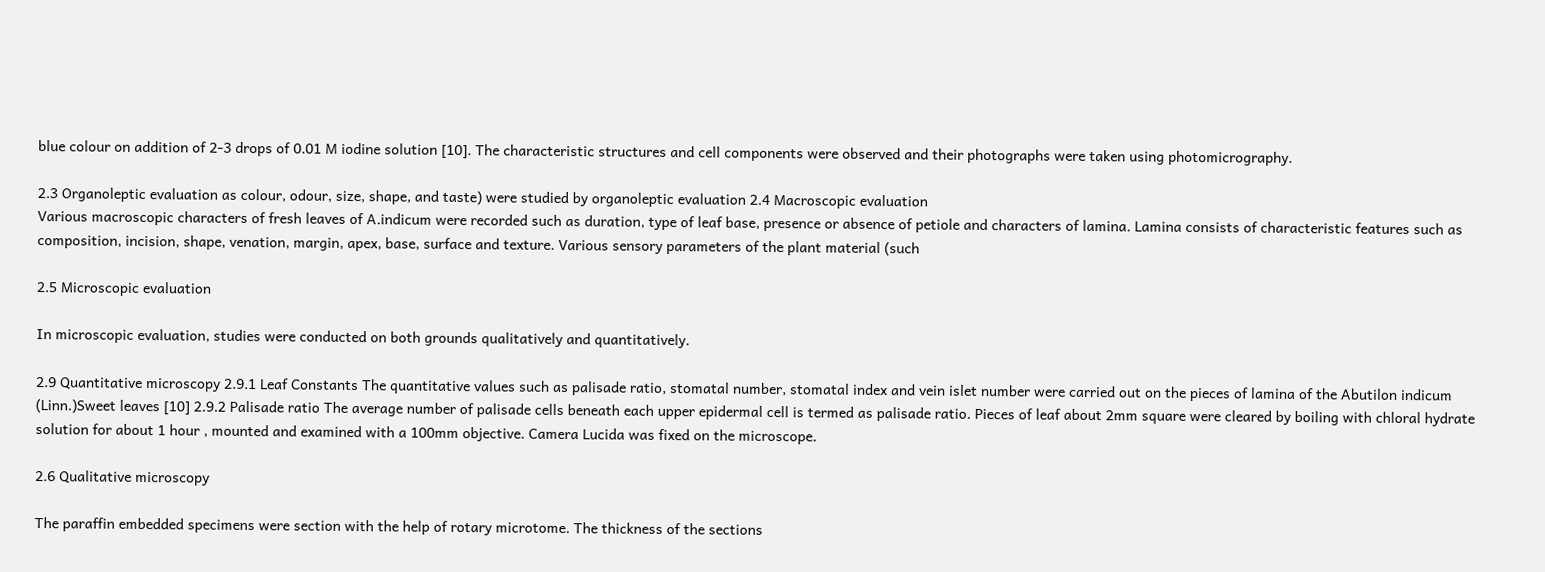blue colour on addition of 2-3 drops of 0.01 M iodine solution [10]. The characteristic structures and cell components were observed and their photographs were taken using photomicrography.

2.3 Organoleptic evaluation as colour, odour, size, shape, and taste) were studied by organoleptic evaluation 2.4 Macroscopic evaluation
Various macroscopic characters of fresh leaves of A.indicum were recorded such as duration, type of leaf base, presence or absence of petiole and characters of lamina. Lamina consists of characteristic features such as composition, incision, shape, venation, margin, apex, base, surface and texture. Various sensory parameters of the plant material (such

2.5 Microscopic evaluation

In microscopic evaluation, studies were conducted on both grounds qualitatively and quantitatively.

2.9 Quantitative microscopy 2.9.1 Leaf Constants The quantitative values such as palisade ratio, stomatal number, stomatal index and vein islet number were carried out on the pieces of lamina of the Abutilon indicum (Linn.)Sweet leaves [10] 2.9.2 Palisade ratio The average number of palisade cells beneath each upper epidermal cell is termed as palisade ratio. Pieces of leaf about 2mm square were cleared by boiling with chloral hydrate solution for about 1 hour , mounted and examined with a 100mm objective. Camera Lucida was fixed on the microscope.

2.6 Qualitative microscopy

The paraffin embedded specimens were section with the help of rotary microtome. The thickness of the sections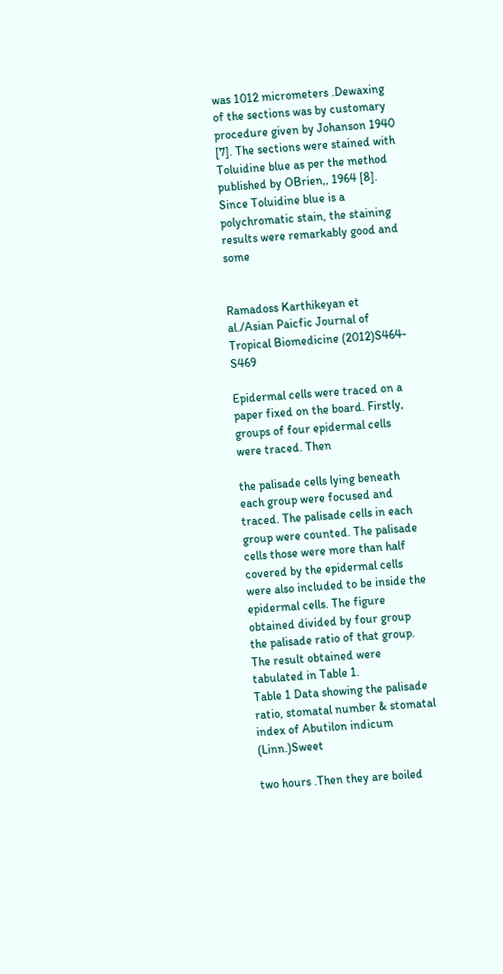was 1012 micrometers .Dewaxing of the sections was by customary procedure given by Johanson 1940 [7]. The sections were stained with Toluidine blue as per the method published by OBrien,, 1964 [8]. Since Toluidine blue is a polychromatic stain, the staining results were remarkably good and some


Ramadoss Karthikeyan et al./Asian Paicfic Journal of Tropical Biomedicine (2012)S464-S469

Epidermal cells were traced on a paper fixed on the board. Firstly, groups of four epidermal cells were traced. Then

the palisade cells lying beneath each group were focused and traced. The palisade cells in each group were counted. The palisade cells those were more than half covered by the epidermal cells were also included to be inside the epidermal cells. The figure obtained divided by four group the palisade ratio of that group. The result obtained were tabulated in Table 1.
Table 1 Data showing the palisade ratio, stomatal number & stomatal index of Abutilon indicum (Linn.)Sweet

two hours .Then they are boiled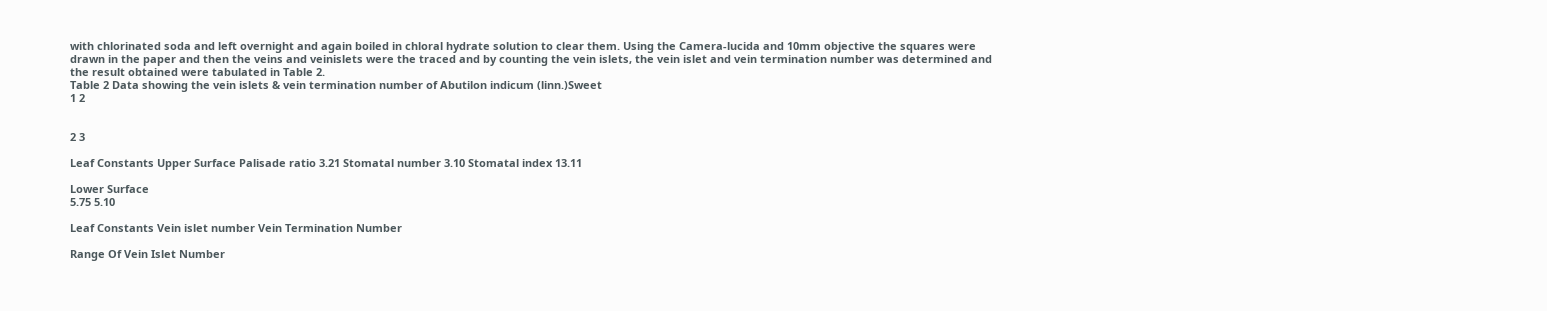with chlorinated soda and left overnight and again boiled in chloral hydrate solution to clear them. Using the Camera-lucida and 10mm objective the squares were drawn in the paper and then the veins and veinislets were the traced and by counting the vein islets, the vein islet and vein termination number was determined and the result obtained were tabulated in Table 2.
Table 2 Data showing the vein islets & vein termination number of Abutilon indicum (linn.)Sweet
1 2


2 3

Leaf Constants Upper Surface Palisade ratio 3.21 Stomatal number 3.10 Stomatal index 13.11

Lower Surface
5.75 5.10

Leaf Constants Vein islet number Vein Termination Number

Range Of Vein Islet Number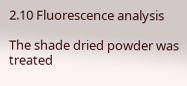2.10 Fluorescence analysis

The shade dried powder was treated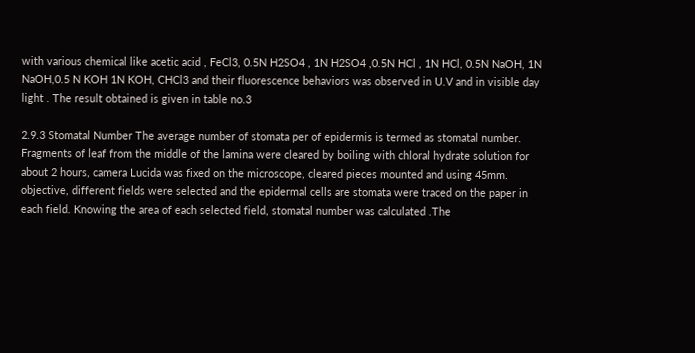with various chemical like acetic acid , FeCl3, 0.5N H2SO4 , 1N H2SO4 ,0.5N HCl , 1N HCl, 0.5N NaOH, 1N NaOH,0.5 N KOH 1N KOH, CHCl3 and their fluorescence behaviors was observed in U.V and in visible day light . The result obtained is given in table no.3

2.9.3 Stomatal Number The average number of stomata per of epidermis is termed as stomatal number. Fragments of leaf from the middle of the lamina were cleared by boiling with chloral hydrate solution for about 2 hours, camera Lucida was fixed on the microscope, cleared pieces mounted and using 45mm. objective, different fields were selected and the epidermal cells are stomata were traced on the paper in each field. Knowing the area of each selected field, stomatal number was calculated .The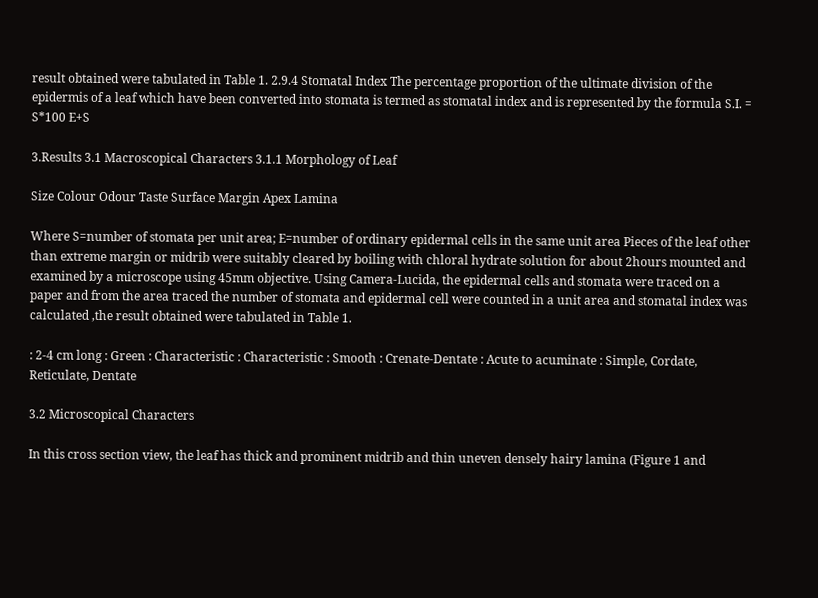result obtained were tabulated in Table 1. 2.9.4 Stomatal Index The percentage proportion of the ultimate division of the epidermis of a leaf which have been converted into stomata is termed as stomatal index and is represented by the formula S.I. = S*100 E+S

3.Results 3.1 Macroscopical Characters 3.1.1 Morphology of Leaf

Size Colour Odour Taste Surface Margin Apex Lamina

Where S=number of stomata per unit area; E=number of ordinary epidermal cells in the same unit area Pieces of the leaf other than extreme margin or midrib were suitably cleared by boiling with chloral hydrate solution for about 2hours mounted and examined by a microscope using 45mm objective. Using Camera-Lucida, the epidermal cells and stomata were traced on a paper and from the area traced the number of stomata and epidermal cell were counted in a unit area and stomatal index was calculated ,the result obtained were tabulated in Table 1.

: 2-4 cm long : Green : Characteristic : Characteristic : Smooth : Crenate-Dentate : Acute to acuminate : Simple, Cordate, Reticulate, Dentate

3.2 Microscopical Characters

In this cross section view, the leaf has thick and prominent midrib and thin uneven densely hairy lamina (Figure 1 and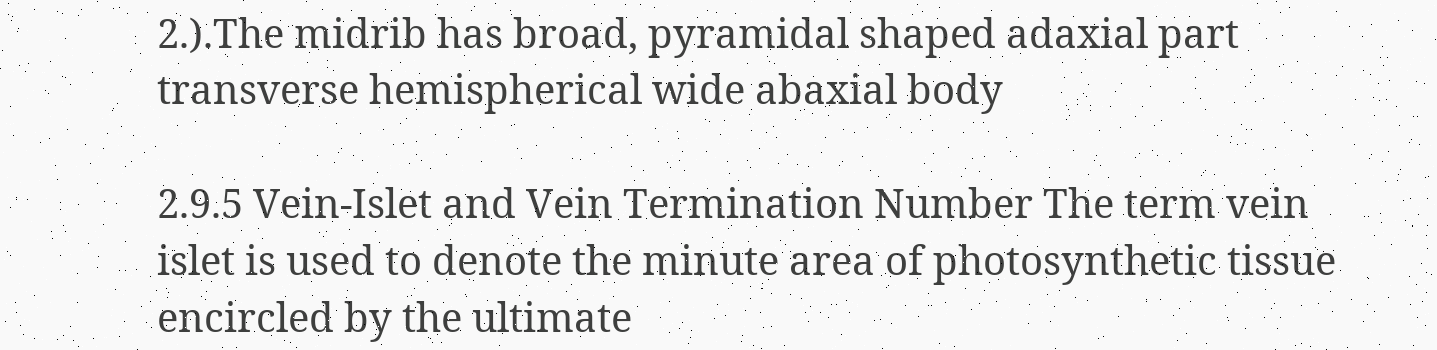2.).The midrib has broad, pyramidal shaped adaxial part transverse hemispherical wide abaxial body

2.9.5 Vein-Islet and Vein Termination Number The term vein islet is used to denote the minute area of photosynthetic tissue encircled by the ultimate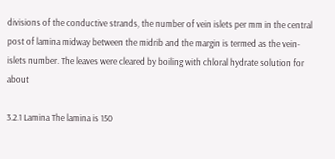divisions of the conductive strands, the number of vein islets per mm in the central post of lamina midway between the midrib and the margin is termed as the vein-islets number. The leaves were cleared by boiling with chloral hydrate solution for about

3.2.1 Lamina The lamina is 150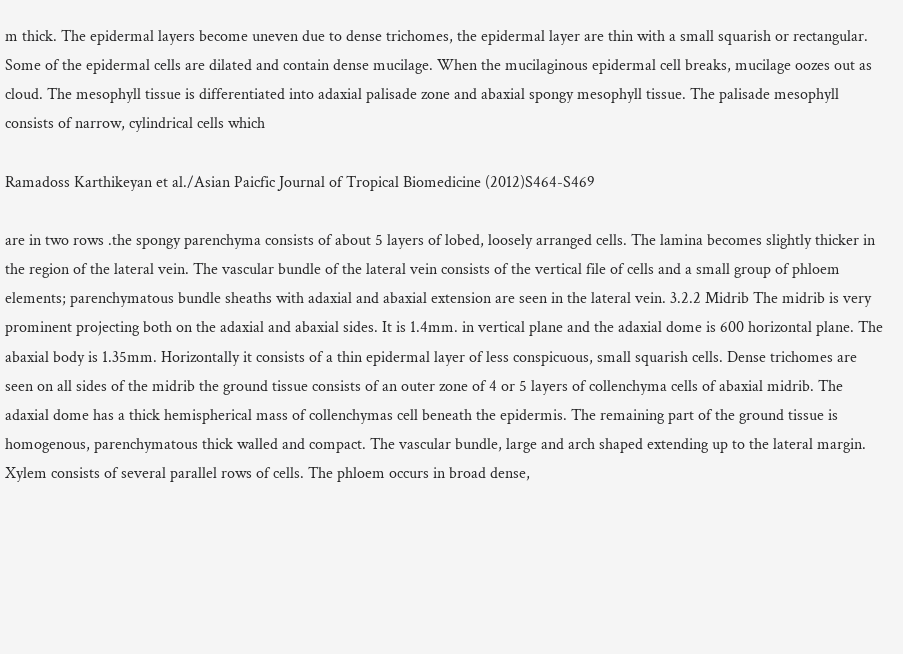m thick. The epidermal layers become uneven due to dense trichomes, the epidermal layer are thin with a small squarish or rectangular. Some of the epidermal cells are dilated and contain dense mucilage. When the mucilaginous epidermal cell breaks, mucilage oozes out as cloud. The mesophyll tissue is differentiated into adaxial palisade zone and abaxial spongy mesophyll tissue. The palisade mesophyll consists of narrow, cylindrical cells which

Ramadoss Karthikeyan et al./Asian Paicfic Journal of Tropical Biomedicine (2012)S464-S469

are in two rows .the spongy parenchyma consists of about 5 layers of lobed, loosely arranged cells. The lamina becomes slightly thicker in the region of the lateral vein. The vascular bundle of the lateral vein consists of the vertical file of cells and a small group of phloem elements; parenchymatous bundle sheaths with adaxial and abaxial extension are seen in the lateral vein. 3.2.2 Midrib The midrib is very prominent projecting both on the adaxial and abaxial sides. It is 1.4mm. in vertical plane and the adaxial dome is 600 horizontal plane. The abaxial body is 1.35mm. Horizontally it consists of a thin epidermal layer of less conspicuous, small squarish cells. Dense trichomes are seen on all sides of the midrib the ground tissue consists of an outer zone of 4 or 5 layers of collenchyma cells of abaxial midrib. The adaxial dome has a thick hemispherical mass of collenchymas cell beneath the epidermis. The remaining part of the ground tissue is homogenous, parenchymatous thick walled and compact. The vascular bundle, large and arch shaped extending up to the lateral margin. Xylem consists of several parallel rows of cells. The phloem occurs in broad dense,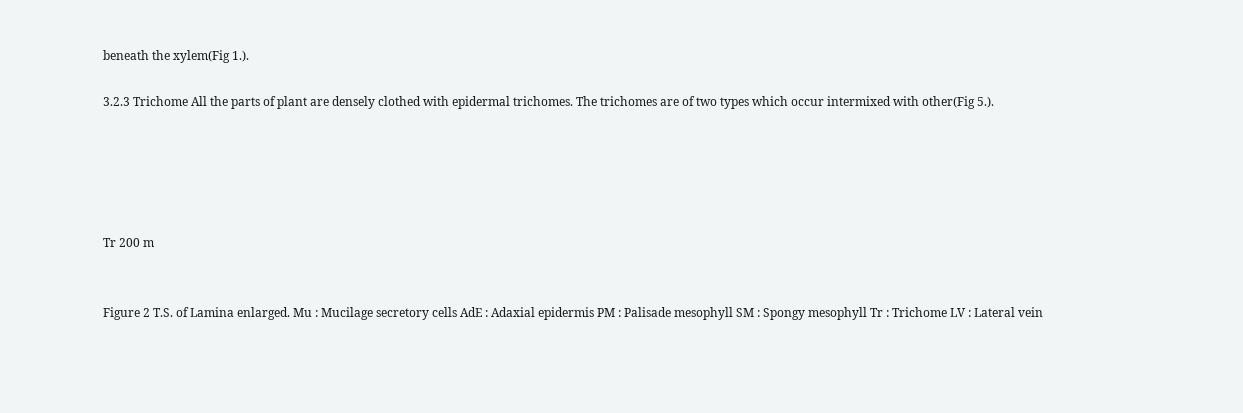beneath the xylem(Fig 1.).

3.2.3 Trichome All the parts of plant are densely clothed with epidermal trichomes. The trichomes are of two types which occur intermixed with other(Fig 5.).





Tr 200 m


Figure 2 T.S. of Lamina enlarged. Mu : Mucilage secretory cells AdE : Adaxial epidermis PM : Palisade mesophyll SM : Spongy mesophyll Tr : Trichome LV : Lateral vein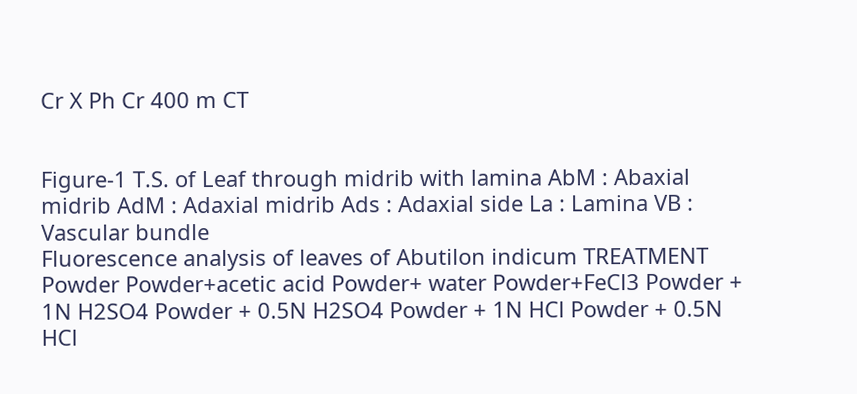Cr X Ph Cr 400 m CT


Figure-1 T.S. of Leaf through midrib with lamina AbM : Abaxial midrib AdM : Adaxial midrib Ads : Adaxial side La : Lamina VB : Vascular bundle
Fluorescence analysis of leaves of Abutilon indicum TREATMENT Powder Powder+acetic acid Powder+ water Powder+FeCl3 Powder + 1N H2SO4 Powder + 0.5N H2SO4 Powder + 1N HCl Powder + 0.5N HCl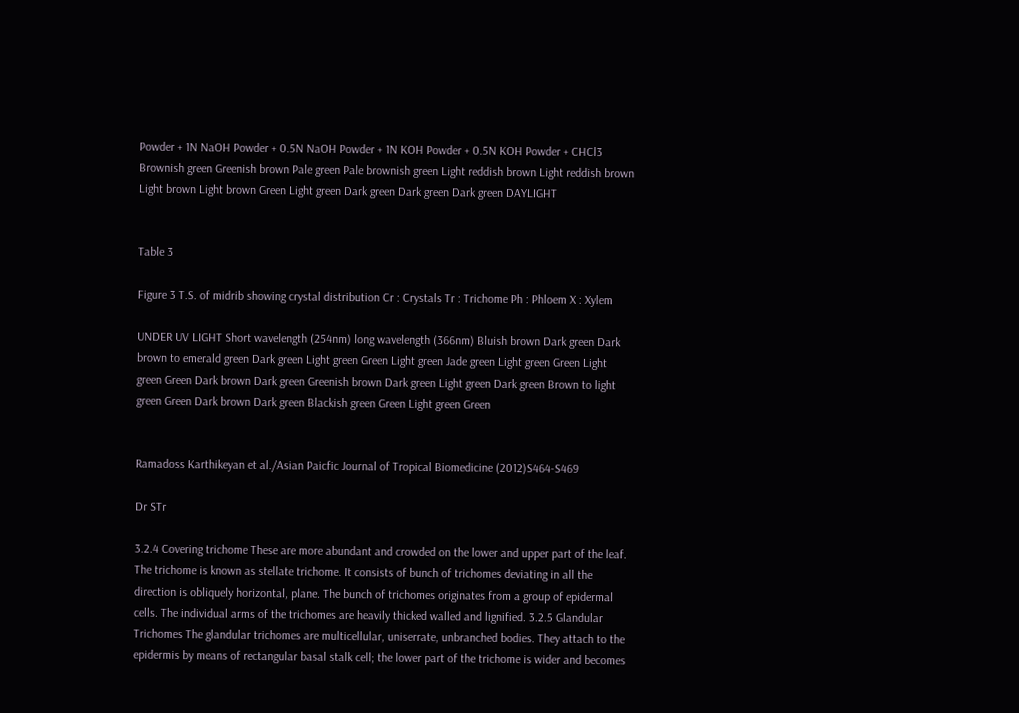Powder + 1N NaOH Powder + 0.5N NaOH Powder + 1N KOH Powder + 0.5N KOH Powder + CHCl3 Brownish green Greenish brown Pale green Pale brownish green Light reddish brown Light reddish brown Light brown Light brown Green Light green Dark green Dark green Dark green DAYLIGHT


Table 3

Figure 3 T.S. of midrib showing crystal distribution Cr : Crystals Tr : Trichome Ph : Phloem X : Xylem

UNDER UV LIGHT Short wavelength (254nm) long wavelength (366nm) Bluish brown Dark green Dark brown to emerald green Dark green Light green Green Light green Jade green Light green Green Light green Green Dark brown Dark green Greenish brown Dark green Light green Dark green Brown to light green Green Dark brown Dark green Blackish green Green Light green Green


Ramadoss Karthikeyan et al./Asian Paicfic Journal of Tropical Biomedicine (2012)S464-S469

Dr STr

3.2.4 Covering trichome These are more abundant and crowded on the lower and upper part of the leaf. The trichome is known as stellate trichome. It consists of bunch of trichomes deviating in all the direction is obliquely horizontal, plane. The bunch of trichomes originates from a group of epidermal cells. The individual arms of the trichomes are heavily thicked walled and lignified. 3.2.5 Glandular Trichomes The glandular trichomes are multicellular, uniserrate, unbranched bodies. They attach to the epidermis by means of rectangular basal stalk cell; the lower part of the trichome is wider and becomes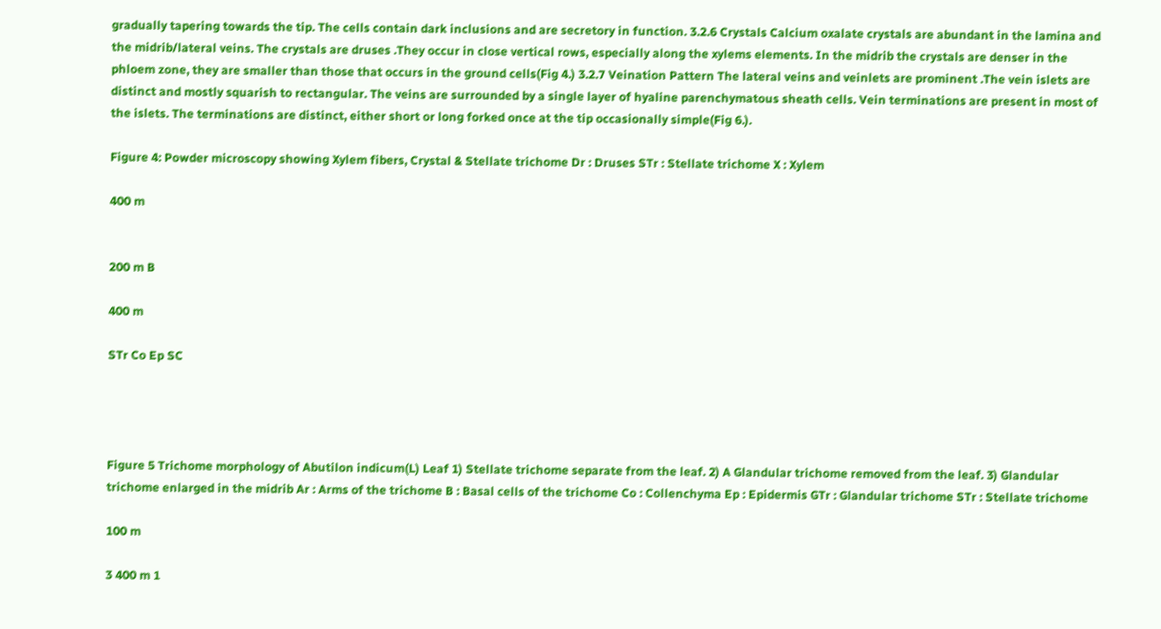gradually tapering towards the tip. The cells contain dark inclusions and are secretory in function. 3.2.6 Crystals Calcium oxalate crystals are abundant in the lamina and the midrib/lateral veins. The crystals are druses .They occur in close vertical rows, especially along the xylems elements. In the midrib the crystals are denser in the phloem zone, they are smaller than those that occurs in the ground cells(Fig 4.) 3.2.7 Veination Pattern The lateral veins and veinlets are prominent .The vein islets are distinct and mostly squarish to rectangular. The veins are surrounded by a single layer of hyaline parenchymatous sheath cells. Vein terminations are present in most of the islets. The terminations are distinct, either short or long forked once at the tip occasionally simple(Fig 6.).

Figure 4: Powder microscopy showing Xylem fibers, Crystal & Stellate trichome Dr : Druses STr : Stellate trichome X : Xylem

400 m


200 m B

400 m

STr Co Ep SC




Figure 5 Trichome morphology of Abutilon indicum(L) Leaf 1) Stellate trichome separate from the leaf. 2) A Glandular trichome removed from the leaf. 3) Glandular trichome enlarged in the midrib Ar : Arms of the trichome B : Basal cells of the trichome Co : Collenchyma Ep : Epidermis GTr : Glandular trichome STr : Stellate trichome

100 m

3 400 m 1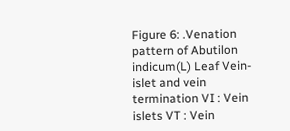Figure 6: .Venation pattern of Abutilon indicum(L) Leaf Vein-islet and vein termination VI : Vein islets VT : Vein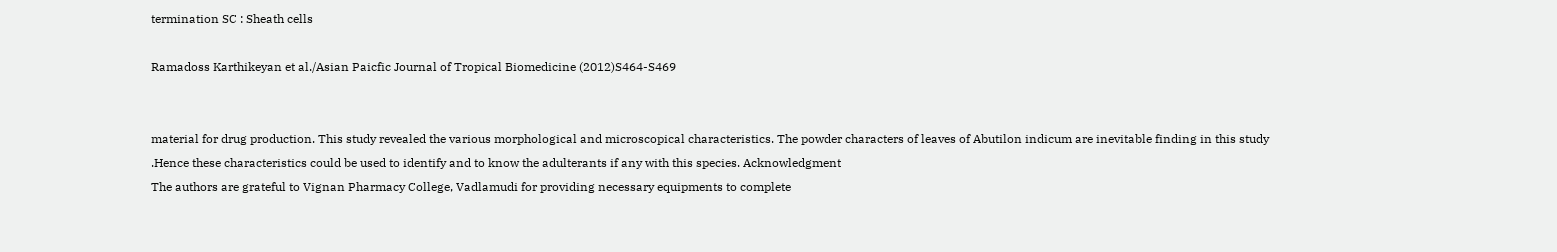termination SC : Sheath cells

Ramadoss Karthikeyan et al./Asian Paicfic Journal of Tropical Biomedicine (2012)S464-S469


material for drug production. This study revealed the various morphological and microscopical characteristics. The powder characters of leaves of Abutilon indicum are inevitable finding in this study .Hence these characteristics could be used to identify and to know the adulterants if any with this species. Acknowledgment
The authors are grateful to Vignan Pharmacy College, Vadlamudi for providing necessary equipments to complete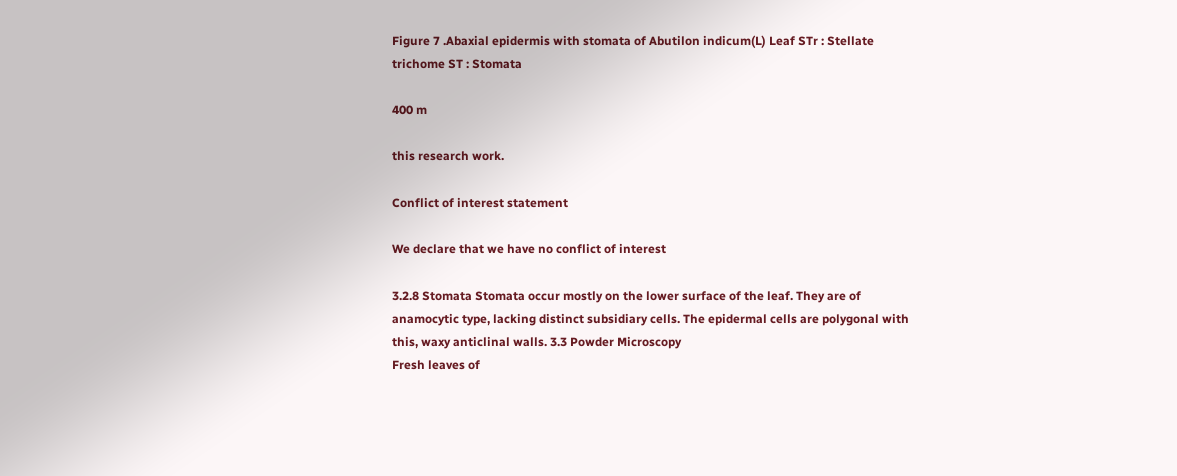Figure 7 .Abaxial epidermis with stomata of Abutilon indicum(L) Leaf STr : Stellate trichome ST : Stomata

400 m

this research work.

Conflict of interest statement

We declare that we have no conflict of interest

3.2.8 Stomata Stomata occur mostly on the lower surface of the leaf. They are of anamocytic type, lacking distinct subsidiary cells. The epidermal cells are polygonal with this, waxy anticlinal walls. 3.3 Powder Microscopy
Fresh leaves of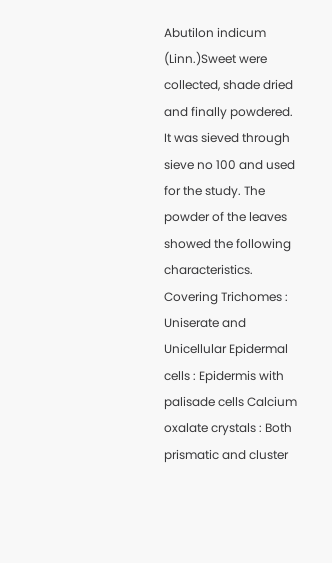Abutilon indicum (Linn.)Sweet were collected, shade dried and finally powdered. It was sieved through sieve no 100 and used for the study. The powder of the leaves showed the following characteristics. Covering Trichomes : Uniserate and Unicellular Epidermal cells : Epidermis with palisade cells Calcium oxalate crystals : Both prismatic and cluster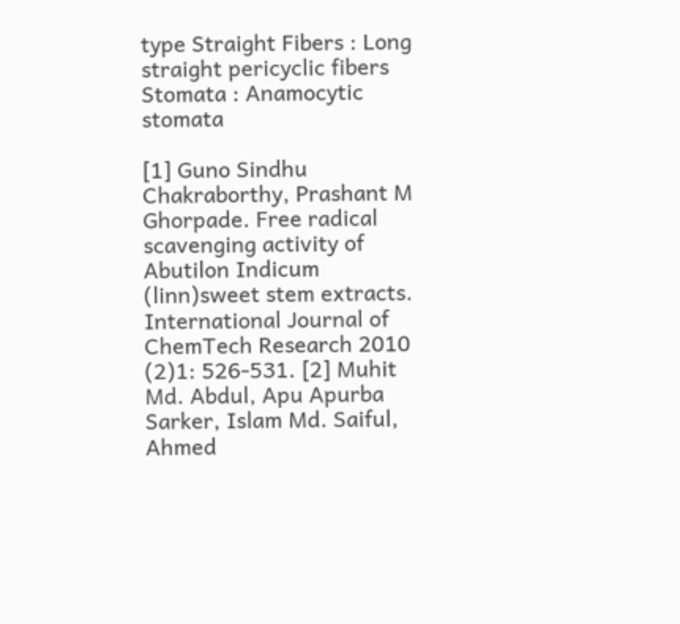type Straight Fibers : Long straight pericyclic fibers Stomata : Anamocytic stomata

[1] Guno Sindhu Chakraborthy, Prashant M Ghorpade. Free radical scavenging activity of Abutilon Indicum (linn)sweet stem extracts. International Journal of ChemTech Research 2010 (2)1: 526-531. [2] Muhit Md. Abdul, Apu Apurba Sarker, Islam Md. Saiful, Ahmed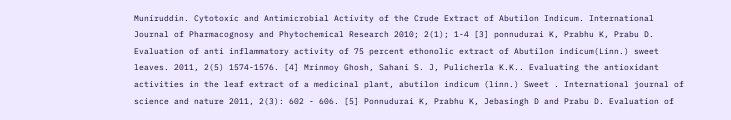Muniruddin. Cytotoxic and Antimicrobial Activity of the Crude Extract of Abutilon Indicum. International Journal of Pharmacognosy and Phytochemical Research 2010; 2(1); 1-4 [3] ponnudurai K, Prabhu K, Prabu D. Evaluation of anti inflammatory activity of 75 percent ethonolic extract of Abutilon indicum(Linn.) sweet leaves. 2011, 2(5) 1574-1576. [4] Mrinmoy Ghosh, Sahani S. J, Pulicherla K.K.. Evaluating the antioxidant activities in the leaf extract of a medicinal plant, abutilon indicum (linn.) Sweet . International journal of science and nature 2011, 2(3): 602 - 606. [5] Ponnudurai K, Prabhu K, Jebasingh D and Prabu D. Evaluation of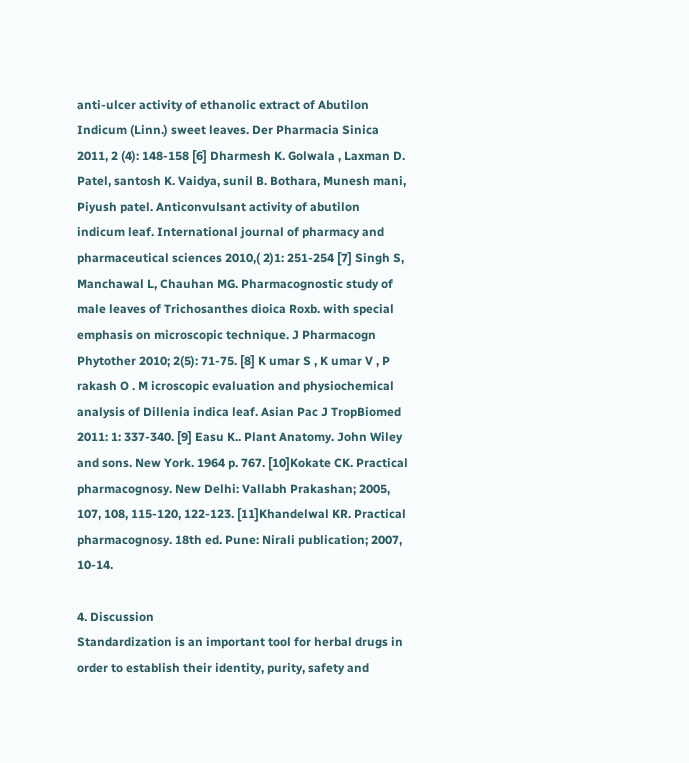anti-ulcer activity of ethanolic extract of Abutilon Indicum (Linn.) sweet leaves. Der Pharmacia Sinica 2011, 2 (4): 148-158 [6] Dharmesh K. Golwala , Laxman D. Patel, santosh K. Vaidya, sunil B. Bothara, Munesh mani, Piyush patel. Anticonvulsant activity of abutilon indicum leaf. International journal of pharmacy and pharmaceutical sciences 2010,( 2)1: 251-254 [7] Singh S, Manchawal L, Chauhan MG. Pharmacognostic study of male leaves of Trichosanthes dioica Roxb. with special emphasis on microscopic technique. J Pharmacogn Phytother 2010; 2(5): 71-75. [8] K umar S , K umar V , P rakash O . M icroscopic evaluation and physiochemical analysis of Dillenia indica leaf. Asian Pac J TropBiomed 2011: 1: 337-340. [9] Easu K.. Plant Anatomy. John Wiley and sons. New York. 1964 p. 767. [10]Kokate CK. Practical pharmacognosy. New Delhi: Vallabh Prakashan; 2005, 107, 108, 115-120, 122-123. [11]Khandelwal KR. Practical pharmacognosy. 18th ed. Pune: Nirali publication; 2007, 10-14.

4. Discussion
Standardization is an important tool for herbal drugs in order to establish their identity, purity, safety and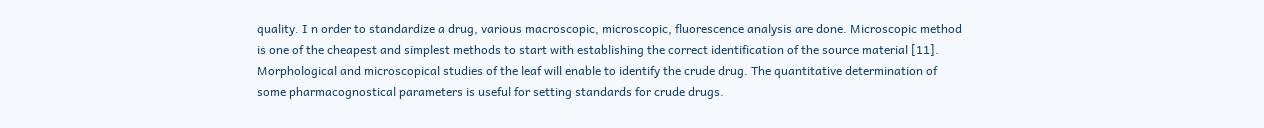quality. I n order to standardize a drug, various macroscopic, microscopic, fluorescence analysis are done. Microscopic method is one of the cheapest and simplest methods to start with establishing the correct identification of the source material [11]. Morphological and microscopical studies of the leaf will enable to identify the crude drug. The quantitative determination of some pharmacognostical parameters is useful for setting standards for crude drugs.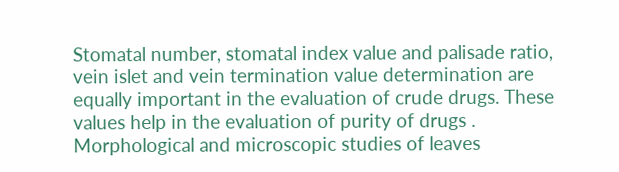Stomatal number, stomatal index value and palisade ratio, vein islet and vein termination value determination are equally important in the evaluation of crude drugs. These values help in the evaluation of purity of drugs . Morphological and microscopic studies of leaves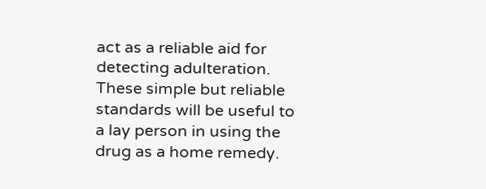act as a reliable aid for detecting adulteration. These simple but reliable standards will be useful to a lay person in using the drug as a home remedy.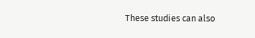These studies can also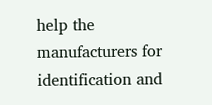help the manufacturers for identification and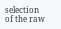selection of the raw